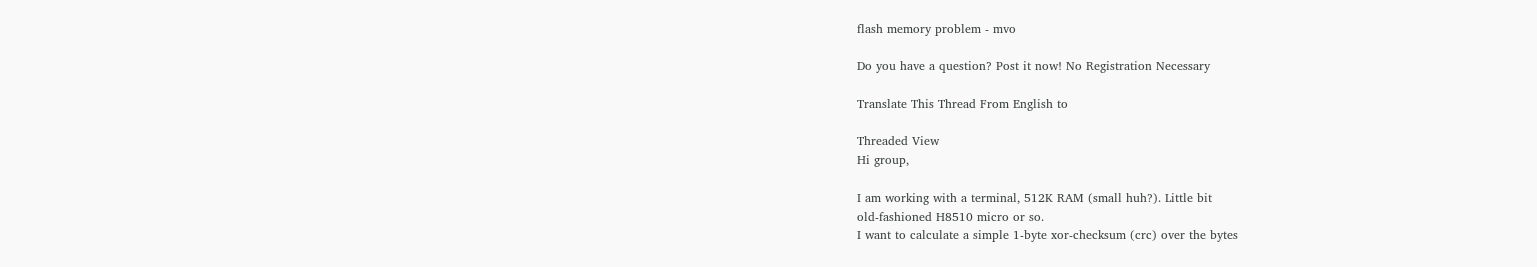flash memory problem - mvo

Do you have a question? Post it now! No Registration Necessary

Translate This Thread From English to

Threaded View
Hi group,

I am working with a terminal, 512K RAM (small huh?). Little bit
old-fashioned H8510 micro or so.
I want to calculate a simple 1-byte xor-checksum (crc) over the bytes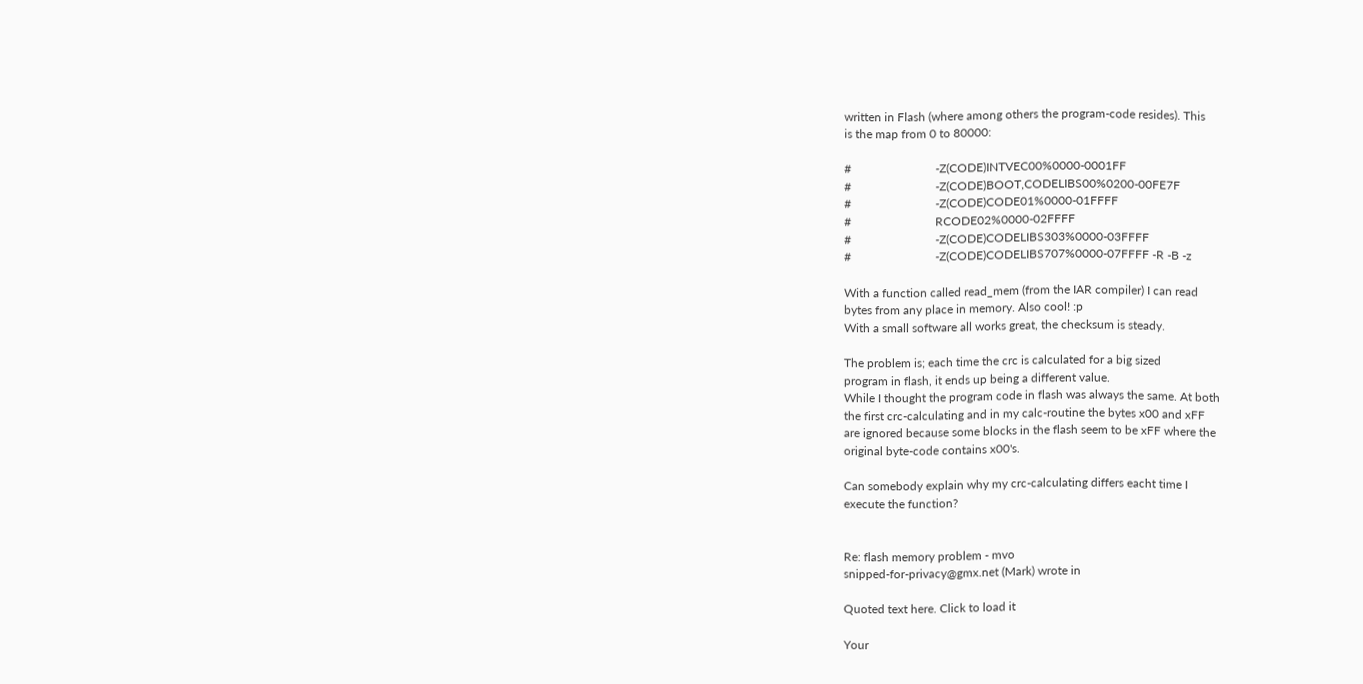written in Flash (where among others the program-code resides). This
is the map from 0 to 80000:

#                            -Z(CODE)INTVEC00%0000-0001FF
#                            -Z(CODE)BOOT,CODELIBS00%0200-00FE7F
#                            -Z(CODE)CODE01%0000-01FFFF
#                            RCODE02%0000-02FFFF
#                            -Z(CODE)CODELIBS303%0000-03FFFF
#                            -Z(CODE)CODELIBS707%0000-07FFFF -R -B -z

With a function called read_mem (from the IAR compiler) I can read
bytes from any place in memory. Also cool! :p
With a small software all works great, the checksum is steady.

The problem is; each time the crc is calculated for a big sized
program in flash, it ends up being a different value.
While I thought the program code in flash was always the same. At both
the first crc-calculating and in my calc-routine the bytes x00 and xFF
are ignored because some blocks in the flash seem to be xFF where the
original byte-code contains x00's.

Can somebody explain why my crc-calculating differs eacht time I
execute the function?


Re: flash memory problem - mvo
snipped-for-privacy@gmx.net (Mark) wrote in

Quoted text here. Click to load it

Your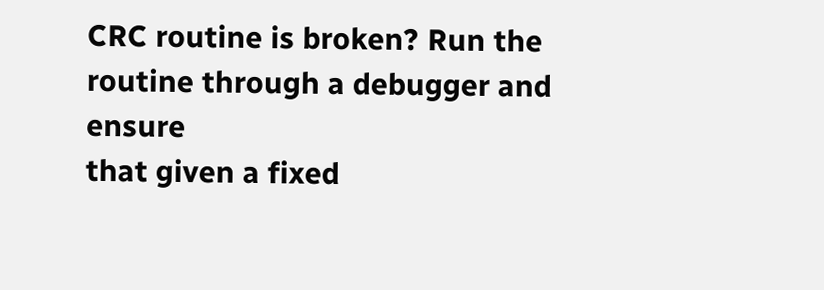CRC routine is broken? Run the routine through a debugger and ensure
that given a fixed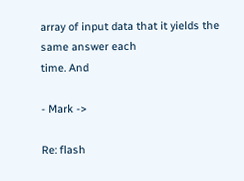array of input data that it yields the same answer each
time. And

- Mark ->

Re: flash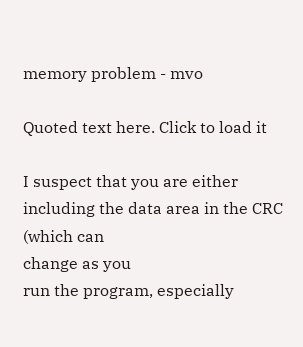memory problem - mvo

Quoted text here. Click to load it

I suspect that you are either including the data area in the CRC (which can
change as you
run the program, especially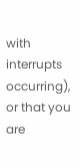with interrupts occurring), or that you are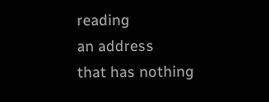reading
an address
that has nothing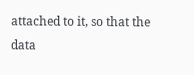attached to it, so that the data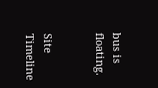bus is floating.


Site Timeline